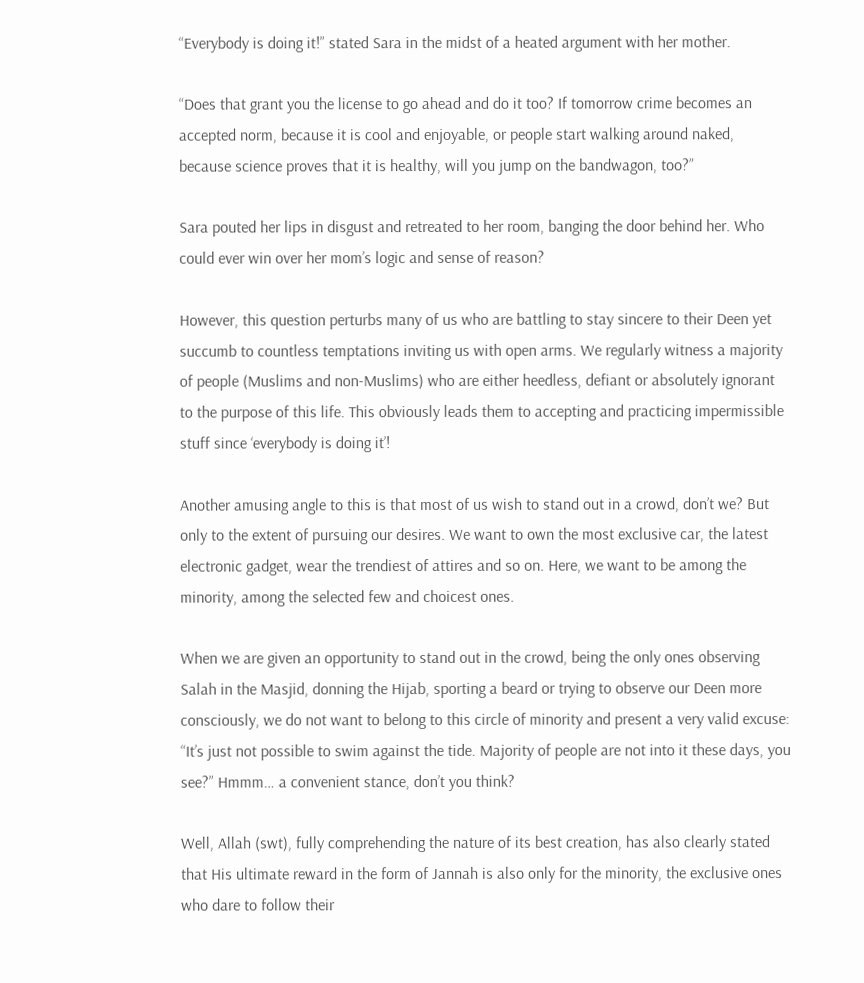“Everybody is doing it!” stated Sara in the midst of a heated argument with her mother.

“Does that grant you the license to go ahead and do it too? If tomorrow crime becomes an accepted norm, because it is cool and enjoyable, or people start walking around naked, because science proves that it is healthy, will you jump on the bandwagon, too?”

Sara pouted her lips in disgust and retreated to her room, banging the door behind her. Who could ever win over her mom’s logic and sense of reason?

However, this question perturbs many of us who are battling to stay sincere to their Deen yet succumb to countless temptations inviting us with open arms. We regularly witness a majority of people (Muslims and non-Muslims) who are either heedless, defiant or absolutely ignorant to the purpose of this life. This obviously leads them to accepting and practicing impermissible stuff since ‘everybody is doing it’!

Another amusing angle to this is that most of us wish to stand out in a crowd, don’t we? But only to the extent of pursuing our desires. We want to own the most exclusive car, the latest electronic gadget, wear the trendiest of attires and so on. Here, we want to be among the minority, among the selected few and choicest ones.

When we are given an opportunity to stand out in the crowd, being the only ones observing Salah in the Masjid, donning the Hijab, sporting a beard or trying to observe our Deen more consciously, we do not want to belong to this circle of minority and present a very valid excuse: “It’s just not possible to swim against the tide. Majority of people are not into it these days, you see?” Hmmm… a convenient stance, don’t you think?

Well, Allah (swt), fully comprehending the nature of its best creation, has also clearly stated that His ultimate reward in the form of Jannah is also only for the minority, the exclusive ones who dare to follow their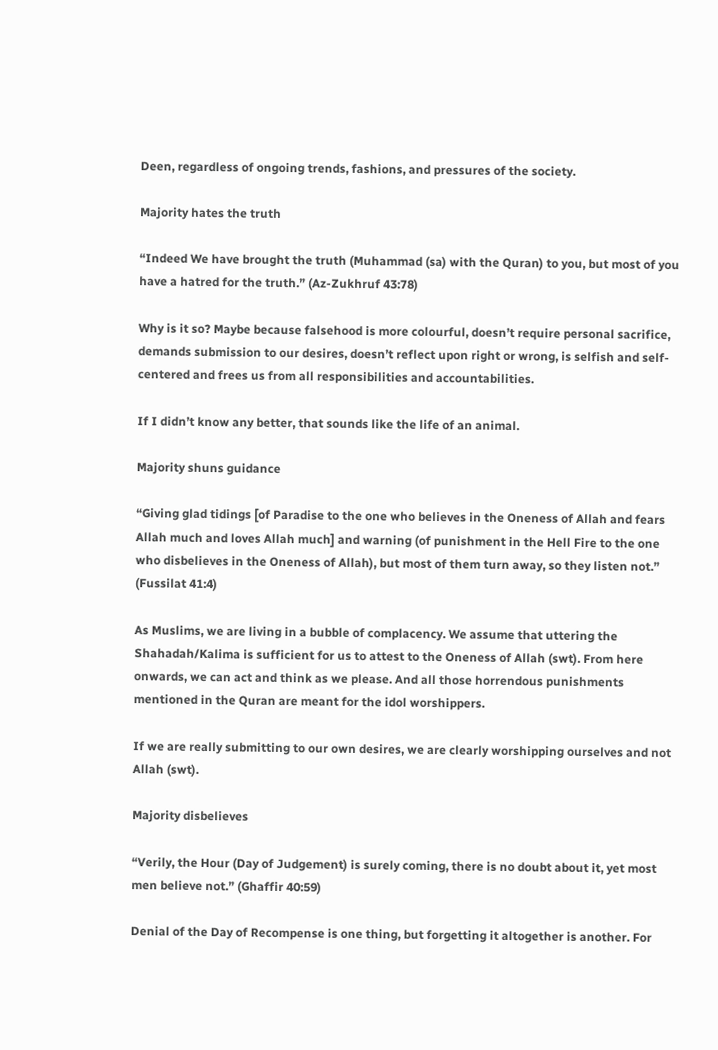Deen, regardless of ongoing trends, fashions, and pressures of the society.

Majority hates the truth

“Indeed We have brought the truth (Muhammad (sa) with the Quran) to you, but most of you have a hatred for the truth.” (Az-Zukhruf 43:78)

Why is it so? Maybe because falsehood is more colourful, doesn’t require personal sacrifice, demands submission to our desires, doesn’t reflect upon right or wrong, is selfish and self-centered and frees us from all responsibilities and accountabilities.

If I didn’t know any better, that sounds like the life of an animal.

Majority shuns guidance

“Giving glad tidings [of Paradise to the one who believes in the Oneness of Allah and fears Allah much and loves Allah much] and warning (of punishment in the Hell Fire to the one who disbelieves in the Oneness of Allah), but most of them turn away, so they listen not.” (Fussilat 41:4)

As Muslims, we are living in a bubble of complacency. We assume that uttering the Shahadah/Kalima is sufficient for us to attest to the Oneness of Allah (swt). From here onwards, we can act and think as we please. And all those horrendous punishments mentioned in the Quran are meant for the idol worshippers.

If we are really submitting to our own desires, we are clearly worshipping ourselves and not Allah (swt).

Majority disbelieves

“Verily, the Hour (Day of Judgement) is surely coming, there is no doubt about it, yet most men believe not.” (Ghaffir 40:59)

Denial of the Day of Recompense is one thing, but forgetting it altogether is another. For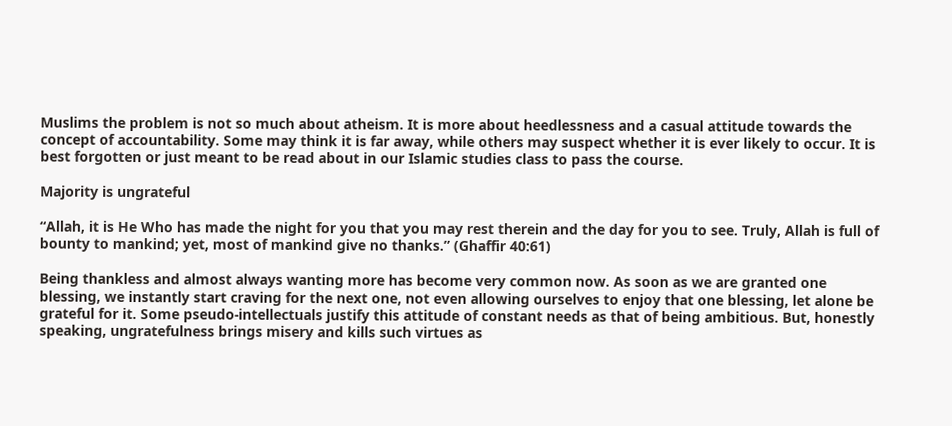Muslims the problem is not so much about atheism. It is more about heedlessness and a casual attitude towards the concept of accountability. Some may think it is far away, while others may suspect whether it is ever likely to occur. It is best forgotten or just meant to be read about in our Islamic studies class to pass the course.

Majority is ungrateful

“Allah, it is He Who has made the night for you that you may rest therein and the day for you to see. Truly, Allah is full of bounty to mankind; yet, most of mankind give no thanks.” (Ghaffir 40:61)

Being thankless and almost always wanting more has become very common now. As soon as we are granted one blessing, we instantly start craving for the next one, not even allowing ourselves to enjoy that one blessing, let alone be grateful for it. Some pseudo-intellectuals justify this attitude of constant needs as that of being ambitious. But, honestly speaking, ungratefulness brings misery and kills such virtues as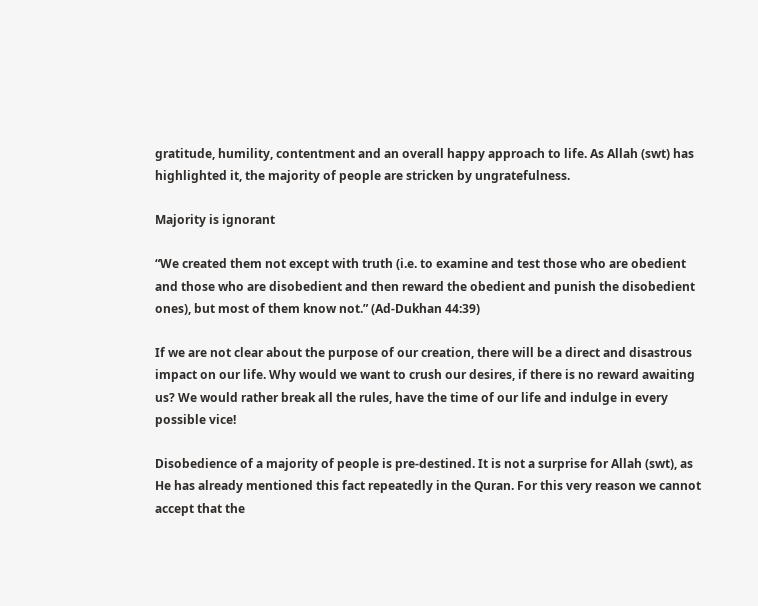gratitude, humility, contentment and an overall happy approach to life. As Allah (swt) has highlighted it, the majority of people are stricken by ungratefulness.

Majority is ignorant

“We created them not except with truth (i.e. to examine and test those who are obedient and those who are disobedient and then reward the obedient and punish the disobedient ones), but most of them know not.” (Ad-Dukhan 44:39)

If we are not clear about the purpose of our creation, there will be a direct and disastrous impact on our life. Why would we want to crush our desires, if there is no reward awaiting us? We would rather break all the rules, have the time of our life and indulge in every possible vice!

Disobedience of a majority of people is pre-destined. It is not a surprise for Allah (swt), as He has already mentioned this fact repeatedly in the Quran. For this very reason we cannot accept that the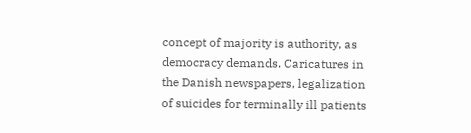concept of majority is authority, as democracy demands. Caricatures in the Danish newspapers, legalization of suicides for terminally ill patients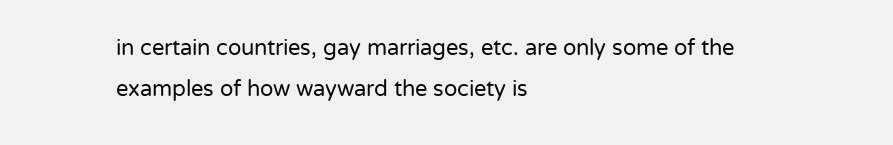in certain countries, gay marriages, etc. are only some of the examples of how wayward the society is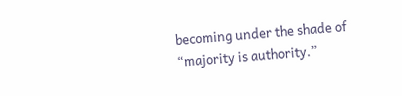becoming under the shade of “majority is authority.”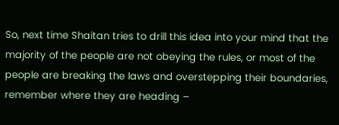So, next time Shaitan tries to drill this idea into your mind that the majority of the people are not obeying the rules, or most of the people are breaking the laws and overstepping their boundaries, remember where they are heading –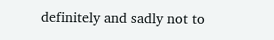definitely and sadly not to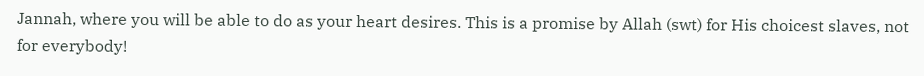Jannah, where you will be able to do as your heart desires. This is a promise by Allah (swt) for His choicest slaves, not for everybody!